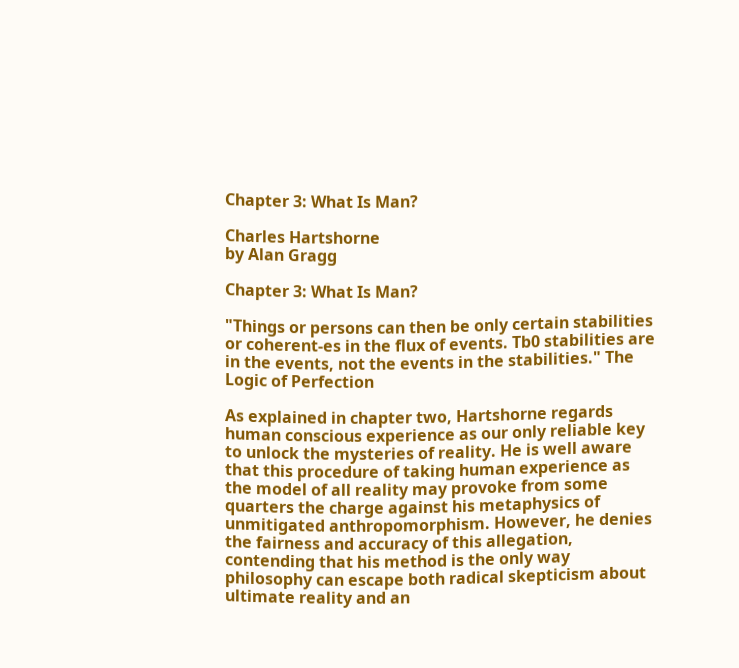Chapter 3: What Is Man?

Charles Hartshorne
by Alan Gragg

Chapter 3: What Is Man?

"Things or persons can then be only certain stabilities or coherent-es in the flux of events. Tb0 stabilities are in the events, not the events in the stabilities." The Logic of Perfection

As explained in chapter two, Hartshorne regards human conscious experience as our only reliable key to unlock the mysteries of reality. He is well aware that this procedure of taking human experience as the model of all reality may provoke from some quarters the charge against his metaphysics of unmitigated anthropomorphism. However, he denies the fairness and accuracy of this allegation, contending that his method is the only way philosophy can escape both radical skepticism about ultimate reality and an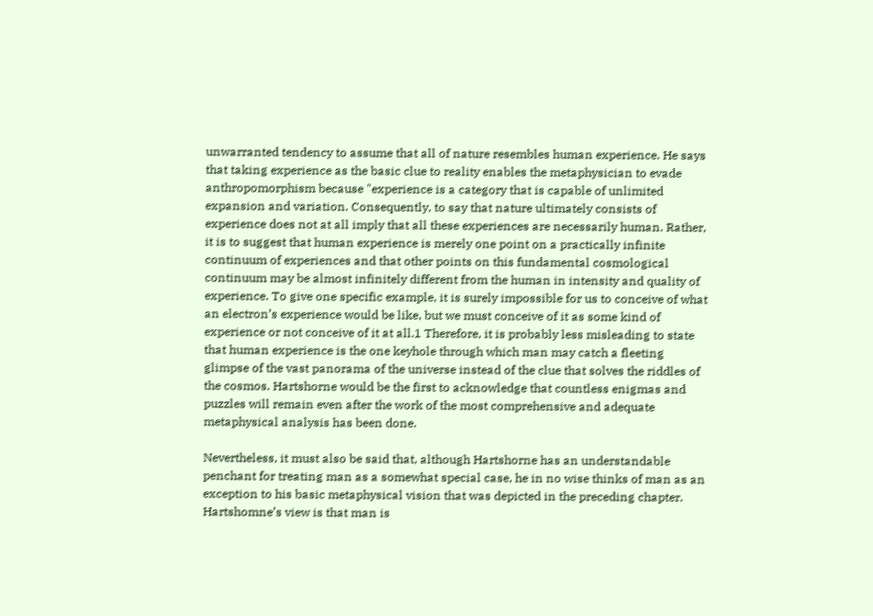unwarranted tendency to assume that all of nature resembles human experience. He says that taking experience as the basic clue to reality enables the metaphysician to evade anthropomorphism because "experience is a category that is capable of unlimited expansion and variation. Consequently, to say that nature ultimately consists of experience does not at all imply that all these experiences are necessarily human. Rather, it is to suggest that human experience is merely one point on a practically infinite continuum of experiences and that other points on this fundamental cosmological continuum may be almost infinitely different from the human in intensity and quality of experience. To give one specific example, it is surely impossible for us to conceive of what an electron’s experience would be like, but we must conceive of it as some kind of experience or not conceive of it at all.1 Therefore, it is probably less misleading to state that human experience is the one keyhole through which man may catch a fleeting glimpse of the vast panorama of the universe instead of the clue that solves the riddles of the cosmos. Hartshorne would be the first to acknowledge that countless enigmas and puzzles will remain even after the work of the most comprehensive and adequate metaphysical analysis has been done.

Nevertheless, it must also be said that, although Hartshorne has an understandable penchant for treating man as a somewhat special case, he in no wise thinks of man as an exception to his basic metaphysical vision that was depicted in the preceding chapter. Hartshomne’s view is that man is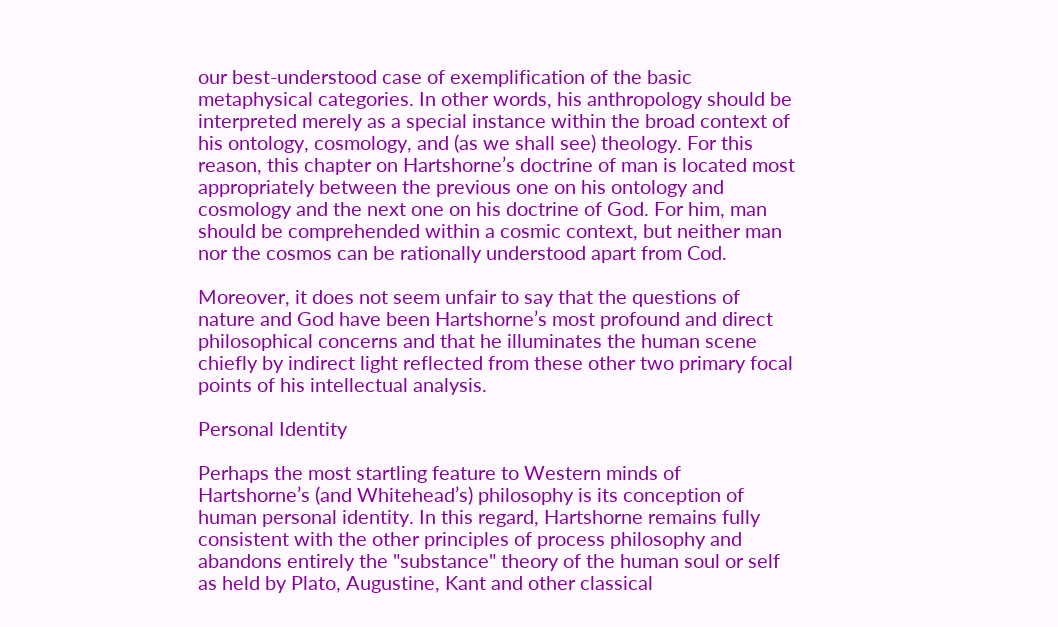our best-understood case of exemplification of the basic metaphysical categories. In other words, his anthropology should be interpreted merely as a special instance within the broad context of his ontology, cosmology, and (as we shall see) theology. For this reason, this chapter on Hartshorne’s doctrine of man is located most appropriately between the previous one on his ontology and cosmology and the next one on his doctrine of God. For him, man should be comprehended within a cosmic context, but neither man nor the cosmos can be rationally understood apart from Cod.

Moreover, it does not seem unfair to say that the questions of nature and God have been Hartshorne’s most profound and direct philosophical concerns and that he illuminates the human scene chiefly by indirect light reflected from these other two primary focal points of his intellectual analysis.

Personal Identity

Perhaps the most startling feature to Western minds of Hartshorne’s (and Whitehead’s) philosophy is its conception of human personal identity. In this regard, Hartshorne remains fully consistent with the other principles of process philosophy and abandons entirely the "substance" theory of the human soul or self as held by Plato, Augustine, Kant and other classical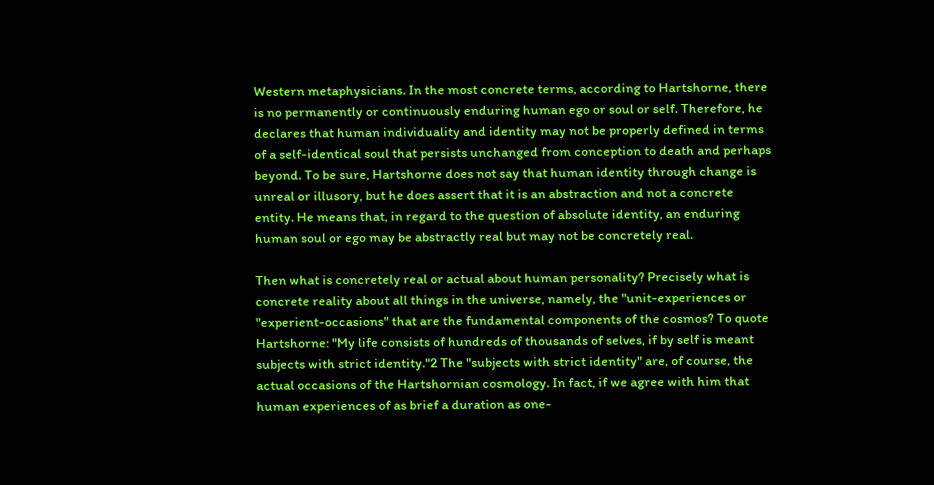Western metaphysicians. In the most concrete terms, according to Hartshorne, there is no permanently or continuously enduring human ego or soul or self. Therefore, he declares that human individuality and identity may not be properly defined in terms of a self-identical soul that persists unchanged from conception to death and perhaps beyond. To be sure, Hartshorne does not say that human identity through change is unreal or illusory, but he does assert that it is an abstraction and not a concrete entity. He means that, in regard to the question of absolute identity, an enduring human soul or ego may be abstractly real but may not be concretely real.

Then what is concretely real or actual about human personality? Precisely what is concrete reality about all things in the universe, namely, the "unit-experiences or "experient-occasions" that are the fundamental components of the cosmos? To quote Hartshorne: "My life consists of hundreds of thousands of selves, if by self is meant subjects with strict identity."2 The "subjects with strict identity" are, of course, the actual occasions of the Hartshornian cosmology. In fact, if we agree with him that human experiences of as brief a duration as one-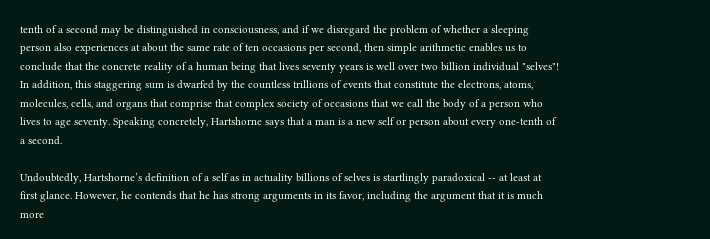tenth of a second may be distinguished in consciousness, and if we disregard the problem of whether a sleeping person also experiences at about the same rate of ten occasions per second, then simple arithmetic enables us to conclude that the concrete reality of a human being that lives seventy years is well over two billion individual "selves"! In addition, this staggering sum is dwarfed by the countless trillions of events that constitute the electrons, atoms, molecules, cells, and organs that comprise that complex society of occasions that we call the body of a person who lives to age seventy. Speaking concretely, Hartshorne says that a man is a new self or person about every one-tenth of a second.

Undoubtedly, Hartshorne’s definition of a self as in actuality billions of selves is startlingly paradoxical -- at least at first glance. However, he contends that he has strong arguments in its favor, including the argument that it is much more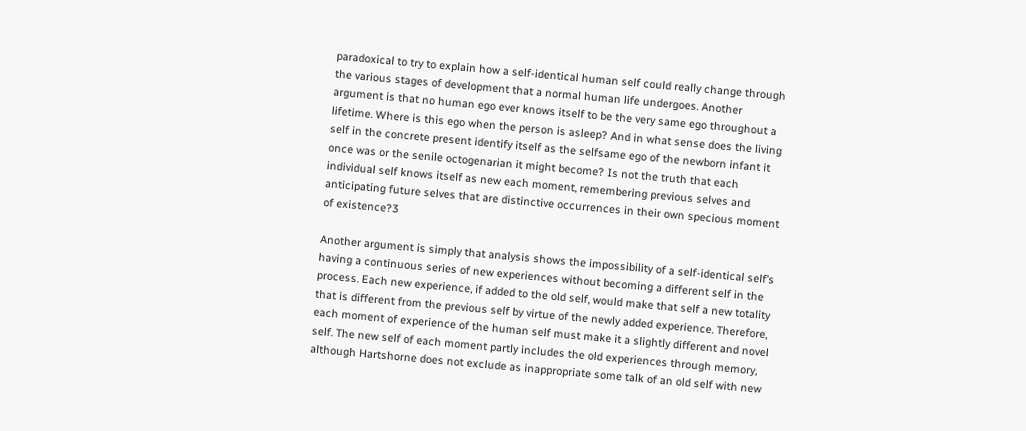paradoxical to try to explain how a self-identical human self could really change through the various stages of development that a normal human life undergoes. Another argument is that no human ego ever knows itself to be the very same ego throughout a lifetime. Where is this ego when the person is asleep? And in what sense does the living self in the concrete present identify itself as the selfsame ego of the newborn infant it once was or the senile octogenarian it might become? Is not the truth that each individual self knows itself as new each moment, remembering previous selves and anticipating future selves that are distinctive occurrences in their own specious moment of existence?3

Another argument is simply that analysis shows the impossibility of a self-identical self’s having a continuous series of new experiences without becoming a different self in the process. Each new experience, if added to the old self, would make that self a new totality that is different from the previous self by virtue of the newly added experience. Therefore, each moment of experience of the human self must make it a slightly different and novel self. The new self of each moment partly includes the old experiences through memory, although Hartshorne does not exclude as inappropriate some talk of an old self with new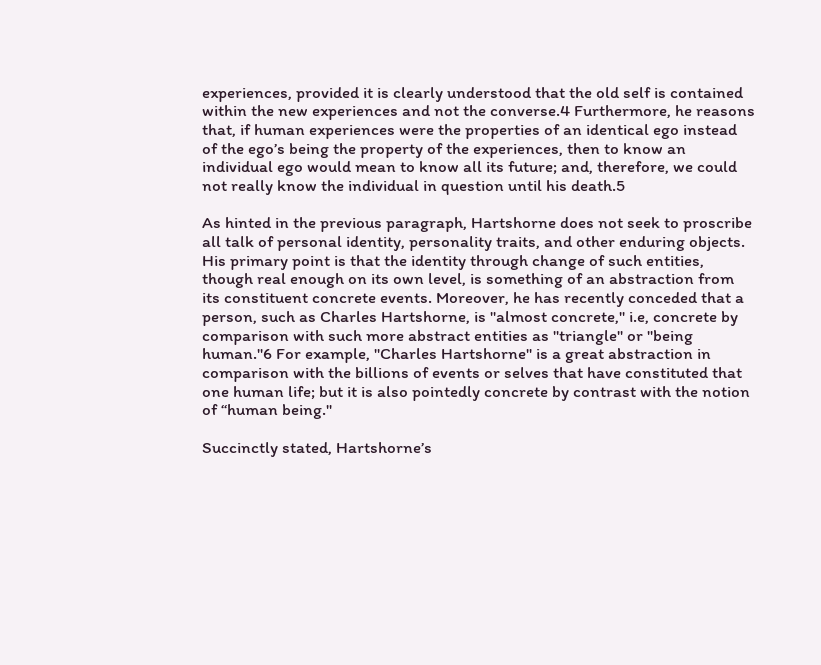experiences, provided it is clearly understood that the old self is contained within the new experiences and not the converse.4 Furthermore, he reasons that, if human experiences were the properties of an identical ego instead of the ego’s being the property of the experiences, then to know an individual ego would mean to know all its future; and, therefore, we could not really know the individual in question until his death.5

As hinted in the previous paragraph, Hartshorne does not seek to proscribe all talk of personal identity, personality traits, and other enduring objects. His primary point is that the identity through change of such entities, though real enough on its own level, is something of an abstraction from its constituent concrete events. Moreover, he has recently conceded that a person, such as Charles Hartshorne, is "almost concrete," i.e, concrete by comparison with such more abstract entities as "triangle" or "being human."6 For example, "Charles Hartshorne" is a great abstraction in comparison with the billions of events or selves that have constituted that one human life; but it is also pointedly concrete by contrast with the notion of ‘‘human being."

Succinctly stated, Hartshorne’s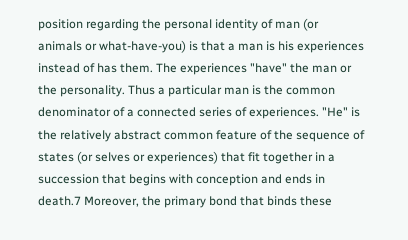position regarding the personal identity of man (or animals or what-have-you) is that a man is his experiences instead of has them. The experiences "have" the man or the personality. Thus a particular man is the common denominator of a connected series of experiences. "He" is the relatively abstract common feature of the sequence of states (or selves or experiences) that fit together in a succession that begins with conception and ends in death.7 Moreover, the primary bond that binds these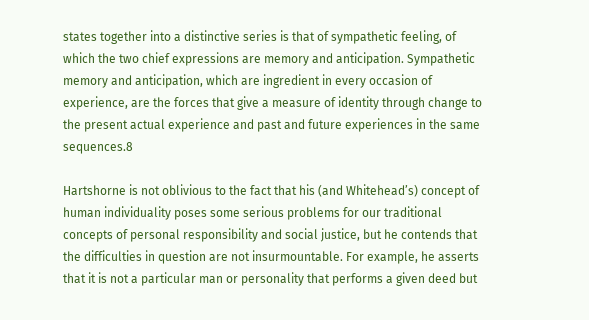states together into a distinctive series is that of sympathetic feeling, of which the two chief expressions are memory and anticipation. Sympathetic memory and anticipation, which are ingredient in every occasion of experience, are the forces that give a measure of identity through change to the present actual experience and past and future experiences in the same sequences.8

Hartshorne is not oblivious to the fact that his (and Whitehead’s) concept of human individuality poses some serious problems for our traditional concepts of personal responsibility and social justice, but he contends that the difficulties in question are not insurmountable. For example, he asserts that it is not a particular man or personality that performs a given deed but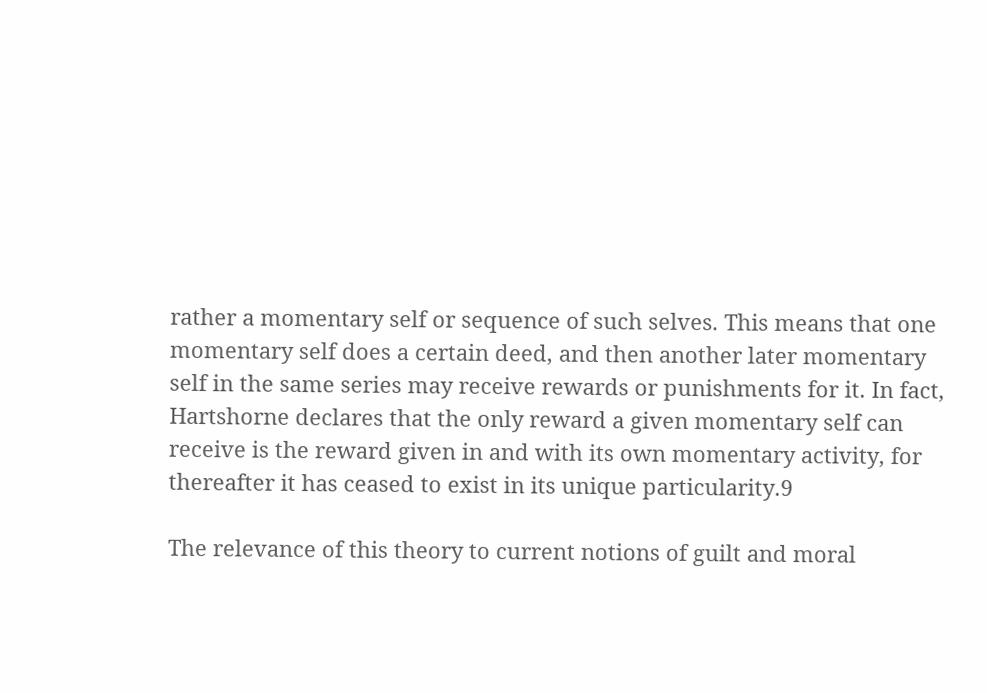rather a momentary self or sequence of such selves. This means that one momentary self does a certain deed, and then another later momentary self in the same series may receive rewards or punishments for it. In fact, Hartshorne declares that the only reward a given momentary self can receive is the reward given in and with its own momentary activity, for thereafter it has ceased to exist in its unique particularity.9

The relevance of this theory to current notions of guilt and moral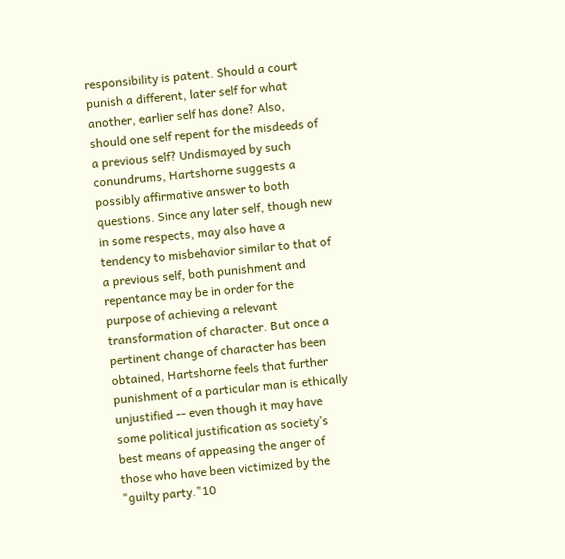responsibility is patent. Should a court punish a different, later self for what another, earlier self has done? Also, should one self repent for the misdeeds of a previous self? Undismayed by such conundrums, Hartshorne suggests a possibly affirmative answer to both questions. Since any later self, though new in some respects, may also have a tendency to misbehavior similar to that of a previous self, both punishment and repentance may be in order for the purpose of achieving a relevant transformation of character. But once a pertinent change of character has been obtained, Hartshorne feels that further punishment of a particular man is ethically unjustified -- even though it may have some political justification as society’s best means of appeasing the anger of those who have been victimized by the "guilty party."10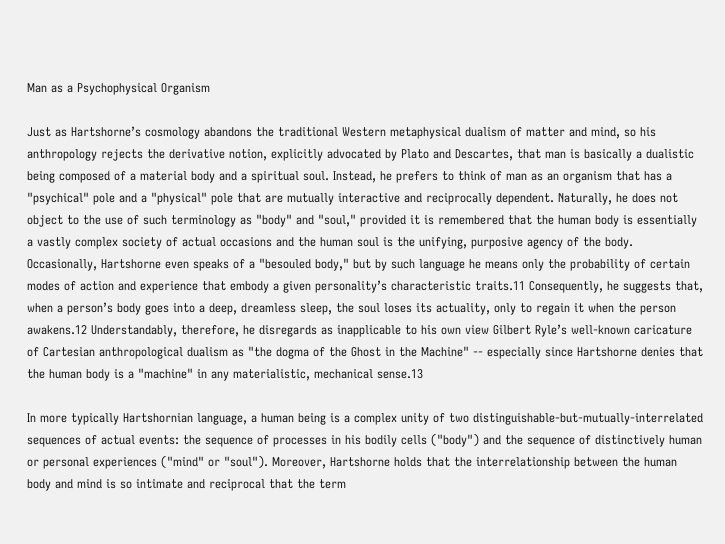Man as a Psychophysical Organism

Just as Hartshorne’s cosmology abandons the traditional Western metaphysical dualism of matter and mind, so his anthropology rejects the derivative notion, explicitly advocated by Plato and Descartes, that man is basically a dualistic being composed of a material body and a spiritual soul. Instead, he prefers to think of man as an organism that has a "psychical" pole and a "physical" pole that are mutually interactive and reciprocally dependent. Naturally, he does not object to the use of such terminology as "body" and "soul," provided it is remembered that the human body is essentially a vastly complex society of actual occasions and the human soul is the unifying, purposive agency of the body. Occasionally, Hartshorne even speaks of a "besouled body," but by such language he means only the probability of certain modes of action and experience that embody a given personality’s characteristic traits.11 Consequently, he suggests that, when a person’s body goes into a deep, dreamless sleep, the soul loses its actuality, only to regain it when the person awakens.12 Understandably, therefore, he disregards as inapplicable to his own view Gilbert Ryle’s well-known caricature of Cartesian anthropological dualism as "the dogma of the Ghost in the Machine" -- especially since Hartshorne denies that the human body is a "machine" in any materialistic, mechanical sense.13

In more typically Hartshornian language, a human being is a complex unity of two distinguishable-but-mutually-interrelated sequences of actual events: the sequence of processes in his bodily cells ("body") and the sequence of distinctively human or personal experiences ("mind" or "soul"). Moreover, Hartshorne holds that the interrelationship between the human body and mind is so intimate and reciprocal that the term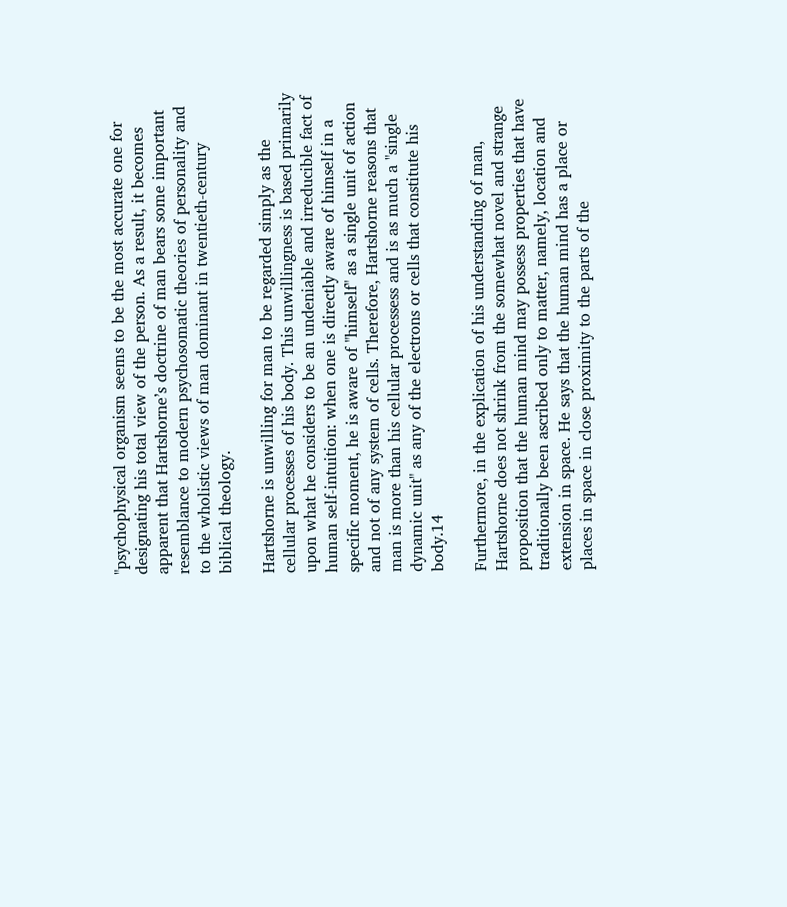"psychophysical organism seems to be the most accurate one for designating his total view of the person. As a result, it becomes apparent that Hartshorne’s doctrine of man bears some important resemblance to modern psychosomatic theories of personality and to the wholistic views of man dominant in twentieth-century biblical theology.

Hartshorne is unwilling for man to be regarded simply as the cellular processes of his body. This unwillingness is based primarily upon what he considers to be an undeniable and irreducible fact of human self-intuition: when one is directly aware of himself in a specific moment, he is aware of "himself" as a single unit of action and not of any system of cells. Therefore, Hartshorne reasons that man is more than his cellular processess and is as much a "single dynamic unit" as any of the electrons or cells that constitute his body.14

Furthermore, in the explication of his understanding of man, Hartshorne does not shrink from the somewhat novel and strange proposition that the human mind may possess properties that have traditionally been ascribed only to matter, namely, location and extension in space. He says that the human mind has a place or places in space in close proximity to the parts of the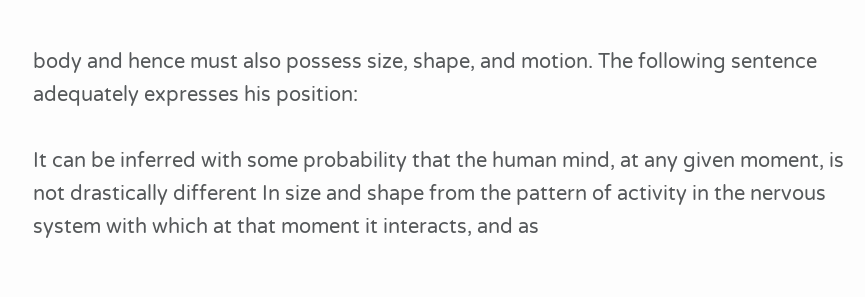body and hence must also possess size, shape, and motion. The following sentence adequately expresses his position:

It can be inferred with some probability that the human mind, at any given moment, is not drastically different In size and shape from the pattern of activity in the nervous system with which at that moment it interacts, and as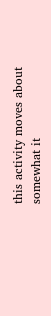this activity moves about somewhat it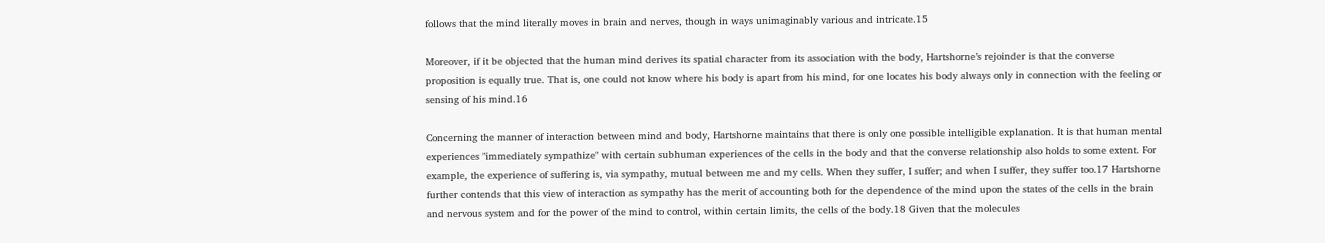follows that the mind literally moves in brain and nerves, though in ways unimaginably various and intricate.15

Moreover, if it be objected that the human mind derives its spatial character from its association with the body, Hartshorne’s rejoinder is that the converse proposition is equally true. That is, one could not know where his body is apart from his mind, for one locates his body always only in connection with the feeling or sensing of his mind.16

Concerning the manner of interaction between mind and body, Hartshorne maintains that there is only one possible intelligible explanation. It is that human mental experiences "immediately sympathize" with certain subhuman experiences of the cells in the body and that the converse relationship also holds to some extent. For example, the experience of suffering is, via sympathy, mutual between me and my cells. When they suffer, I suffer; and when I suffer, they suffer too.17 Hartshorne further contends that this view of interaction as sympathy has the merit of accounting both for the dependence of the mind upon the states of the cells in the brain and nervous system and for the power of the mind to control, within certain limits, the cells of the body.18 Given that the molecules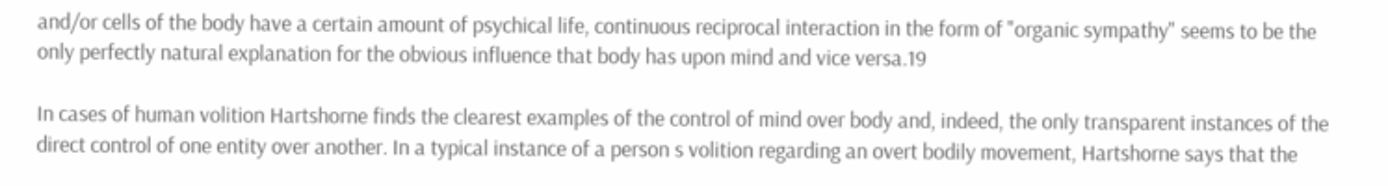and/or cells of the body have a certain amount of psychical life, continuous reciprocal interaction in the form of "organic sympathy" seems to be the only perfectly natural explanation for the obvious influence that body has upon mind and vice versa.19

In cases of human volition Hartshorne finds the clearest examples of the control of mind over body and, indeed, the only transparent instances of the direct control of one entity over another. In a typical instance of a person s volition regarding an overt bodily movement, Hartshorne says that the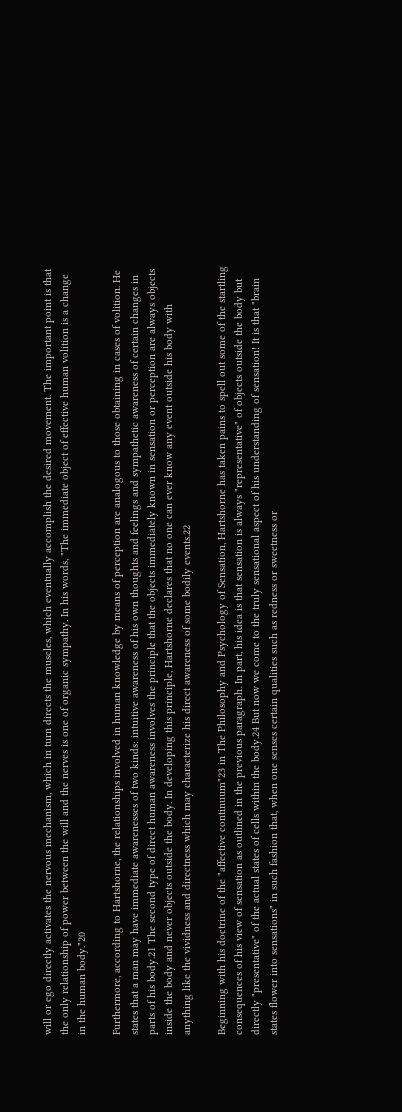will or ego directly activates the nervous mechanism, which in turn directs the muscles, which eventually accomplish the desired movement. The important point is that the only relationship of power between the will and the nerves is one of organic sympathy. In his words, "The immediate object of effective human volition is a change in the human body."20

Furthermore, according to Hartshorne, the relationships involved in human knowledge by means of perception are analogous to those obtaining in cases of volition. He states that a man may have immediate awarenesses of two kinds: intuitive awareness of his own thoughts and feelings and sympathetic awareness of certain changes in parts of his body.21 The second type of direct human awareness involves the principle that the objects immediately known in sensation or perception are always objects inside the body and never objects outside the body. In developing this principle, Hartshorne declares that no one can ever know any event outside his body with anything like the vividness and directness which may characterize his direct awareness of some bodily events.22

Beginning with his doctrine of the "affective continuum"23 in The Philosophy and Psychology of Sensation, Hartshorne has taken pains to spell out some of the startling consequences of his view of sensation as outlined in the previous paragraph. In part, his idea is that sensation is always "representative" of objects outside the body but directly "presentative" of the actual states of cells within the body.24 But now we come to the truly sensational aspect of his understanding of sensation! It is that "brain states flower into sensations" in such fashion that, when one senses certain qualities such as redness or sweetness or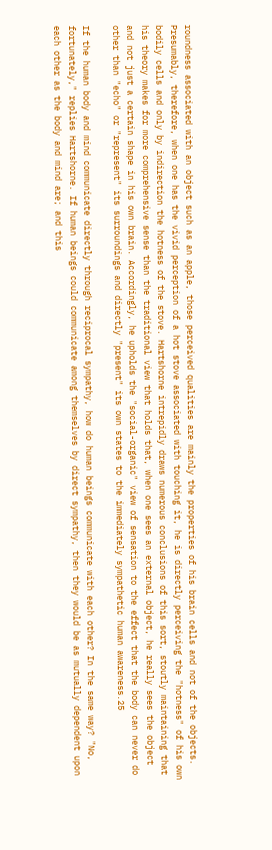roundness associated with an object such as an apple, those perceived qualities are mainly the properties of his brain cells and not of the objects. Presumably, therefore, when one has the vivid perception of a hot stove associated with touching it, he is directly perceiving the "hotness" of his own bodily cells and only by indirection the hotness of the stove. Hartshorne intrepidly draws numerous conclusions of this sort, stoutly maintaining that his theory makes for more comprehensive sense than the traditional view that holds that, when one sees an external object, he really sees the object and not just a certain shape in his own brain. Accordingly, he upholds the "social-organic" view of sensation to the effect that the body can never do other than "echo" or "represent" its surroundings and directly "present" its own states to the immediately sympathetic human awareness.25

If the human body and mind communicate directly through reciprocal sympathy, how do human beings communicate with each other? In the same way? "No, fortunately," replies Hartshorne. If human beings could communicate among themselves by direct sympathy, then they would be as mutually dependent upon each other as the body and mind are; and this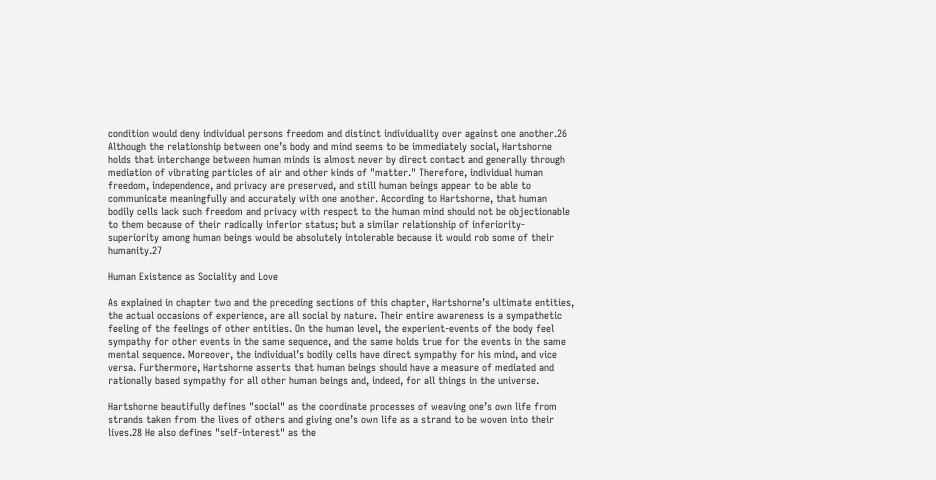condition would deny individual persons freedom and distinct individuality over against one another.26 Although the relationship between one’s body and mind seems to be immediately social, Hartshorne holds that interchange between human minds is almost never by direct contact and generally through mediation of vibrating particles of air and other kinds of "matter." Therefore, individual human freedom, independence, and privacy are preserved, and still human beings appear to be able to communicate meaningfully and accurately with one another. According to Hartshorne, that human bodily cells lack such freedom and privacy with respect to the human mind should not be objectionable to them because of their radically inferior status; but a similar relationship of inferiority-superiority among human beings would be absolutely intolerable because it would rob some of their humanity.27

Human Existence as Sociality and Love

As explained in chapter two and the preceding sections of this chapter, Hartshorne’s ultimate entities, the actual occasions of experience, are all social by nature. Their entire awareness is a sympathetic feeling of the feelings of other entities. On the human level, the experient-events of the body feel sympathy for other events in the same sequence, and the same holds true for the events in the same mental sequence. Moreover, the individual’s bodily cells have direct sympathy for his mind, and vice versa. Furthermore, Hartshorne asserts that human beings should have a measure of mediated and rationally based sympathy for all other human beings and, indeed, for all things in the universe.

Hartshorne beautifully defines "social" as the coordinate processes of weaving one’s own life from strands taken from the lives of others and giving one’s own life as a strand to be woven into their lives.28 He also defines "self-interest" as the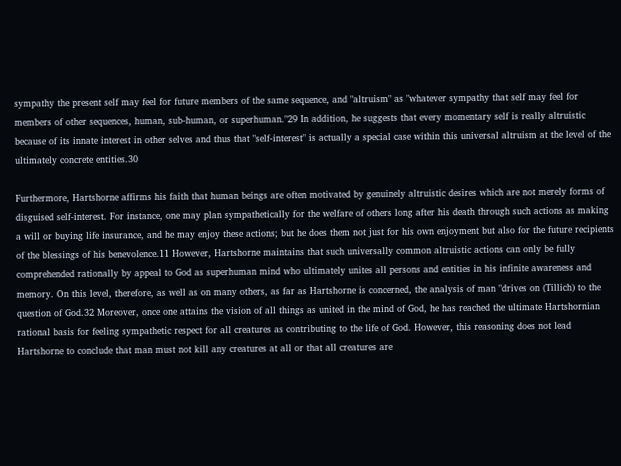sympathy the present self may feel for future members of the same sequence, and "altruism" as "whatever sympathy that self may feel for members of other sequences, human, sub-human, or superhuman."29 In addition, he suggests that every momentary self is really altruistic because of its innate interest in other selves and thus that "self-interest" is actually a special case within this universal altruism at the level of the ultimately concrete entities.30

Furthermore, Hartshorne affirms his faith that human beings are often motivated by genuinely altruistic desires which are not merely forms of disguised self-interest. For instance, one may plan sympathetically for the welfare of others long after his death through such actions as making a will or buying life insurance, and he may enjoy these actions; but he does them not just for his own enjoyment but also for the future recipients of the blessings of his benevolence.11 However, Hartshorne maintains that such universally common altruistic actions can only be fully comprehended rationally by appeal to God as superhuman mind who ultimately unites all persons and entities in his infinite awareness and memory. On this level, therefore, as well as on many others, as far as Hartshorne is concerned, the analysis of man "drives on (Tillich) to the question of God.32 Moreover, once one attains the vision of all things as united in the mind of God, he has reached the ultimate Hartshornian rational basis for feeling sympathetic respect for all creatures as contributing to the life of God. However, this reasoning does not lead Hartshorne to conclude that man must not kill any creatures at all or that all creatures are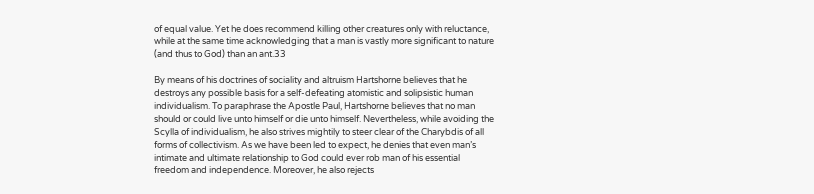of equal value. Yet he does recommend killing other creatures only with reluctance, while at the same time acknowledging that a man is vastly more significant to nature (and thus to God) than an ant.33

By means of his doctrines of sociality and altruism Hartshorne believes that he destroys any possible basis for a self-defeating atomistic and solipsistic human individualism. To paraphrase the Apostle Paul, Hartshorne believes that no man should or could live unto himself or die unto himself. Nevertheless, while avoiding the Scylla of individualism, he also strives mightily to steer clear of the Charybdis of all forms of collectivism. As we have been led to expect, he denies that even man’s intimate and ultimate relationship to God could ever rob man of his essential freedom and independence. Moreover, he also rejects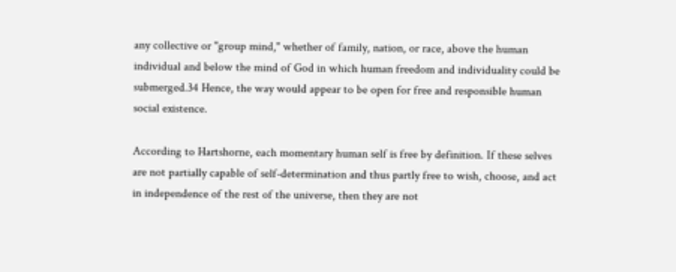any collective or "group mind," whether of family, nation, or race, above the human individual and below the mind of God in which human freedom and individuality could be submerged.34 Hence, the way would appear to be open for free and responsible human social existence.

According to Hartshorne, each momentary human self is free by definition. If these selves are not partially capable of self-determination and thus partly free to wish, choose, and act in independence of the rest of the universe, then they are not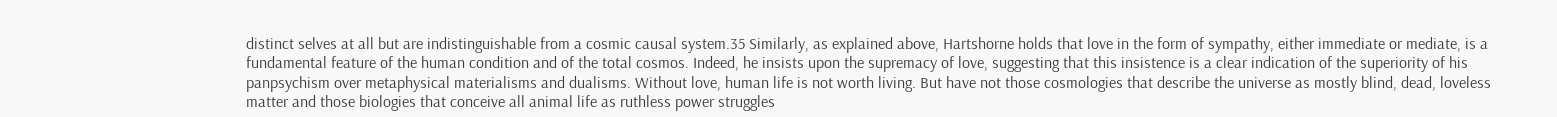distinct selves at all but are indistinguishable from a cosmic causal system.35 Similarly, as explained above, Hartshorne holds that love in the form of sympathy, either immediate or mediate, is a fundamental feature of the human condition and of the total cosmos. Indeed, he insists upon the supremacy of love, suggesting that this insistence is a clear indication of the superiority of his panpsychism over metaphysical materialisms and dualisms. Without love, human life is not worth living. But have not those cosmologies that describe the universe as mostly blind, dead, loveless matter and those biologies that conceive all animal life as ruthless power struggles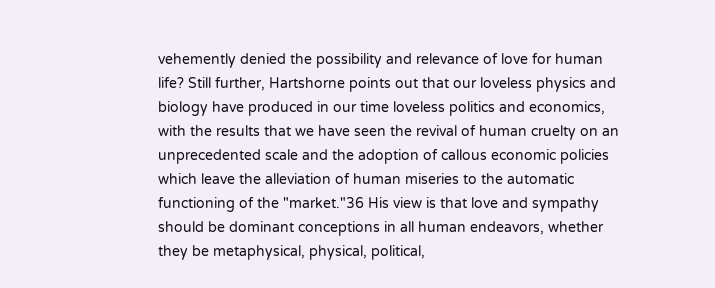vehemently denied the possibility and relevance of love for human life? Still further, Hartshorne points out that our loveless physics and biology have produced in our time loveless politics and economics, with the results that we have seen the revival of human cruelty on an unprecedented scale and the adoption of callous economic policies which leave the alleviation of human miseries to the automatic functioning of the "market."36 His view is that love and sympathy should be dominant conceptions in all human endeavors, whether they be metaphysical, physical, political,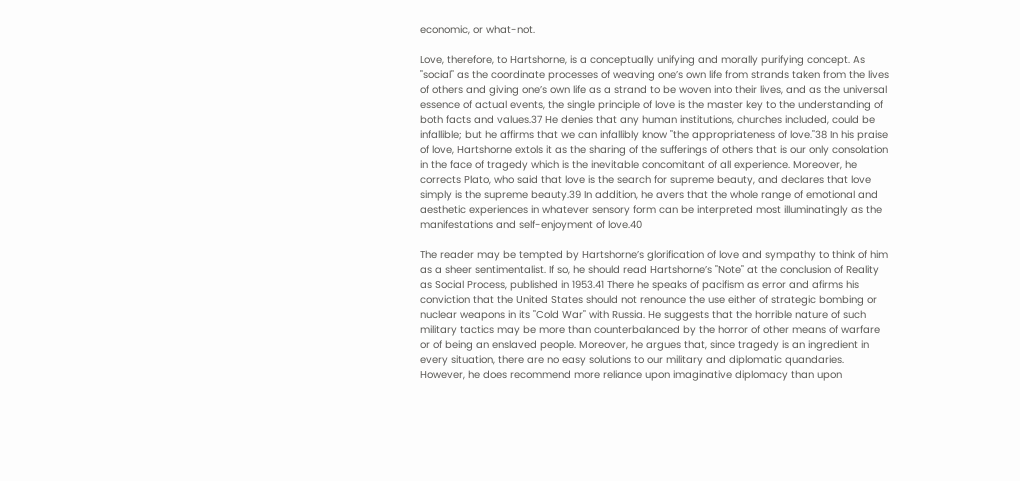economic, or what-not.

Love, therefore, to Hartshorne, is a conceptually unifying and morally purifying concept. As "social" as the coordinate processes of weaving one’s own life from strands taken from the lives of others and giving one’s own life as a strand to be woven into their lives, and as the universal essence of actual events, the single principle of love is the master key to the understanding of both facts and values.37 He denies that any human institutions, churches included, could be infallible; but he affirms that we can infallibly know "the appropriateness of love."38 In his praise of love, Hartshorne extols it as the sharing of the sufferings of others that is our only consolation in the face of tragedy which is the inevitable concomitant of all experience. Moreover, he corrects Plato, who said that love is the search for supreme beauty, and declares that love simply is the supreme beauty.39 In addition, he avers that the whole range of emotional and aesthetic experiences in whatever sensory form can be interpreted most illuminatingly as the manifestations and self-enjoyment of love.40

The reader may be tempted by Hartshorne’s glorification of love and sympathy to think of him as a sheer sentimentalist. If so, he should read Hartshorne’s "Note" at the conclusion of Reality as Social Process, published in 1953.41 There he speaks of pacifism as error and afirms his conviction that the United States should not renounce the use either of strategic bombing or nuclear weapons in its "Cold War" with Russia. He suggests that the horrible nature of such military tactics may be more than counterbalanced by the horror of other means of warfare or of being an enslaved people. Moreover, he argues that, since tragedy is an ingredient in every situation, there are no easy solutions to our military and diplomatic quandaries. However, he does recommend more reliance upon imaginative diplomacy than upon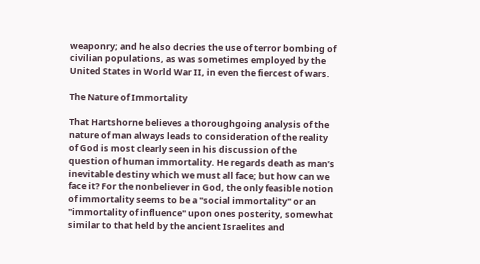weaponry; and he also decries the use of terror bombing of civilian populations, as was sometimes employed by the United States in World War II, in even the fiercest of wars.

The Nature of Immortality

That Hartshorne believes a thoroughgoing analysis of the nature of man always leads to consideration of the reality of God is most clearly seen in his discussion of the question of human immortality. He regards death as man’s inevitable destiny which we must all face; but how can we face it? For the nonbeliever in God, the only feasible notion of immortality seems to be a "social immortality" or an "immortality of influence" upon ones posterity, somewhat similar to that held by the ancient Israelites and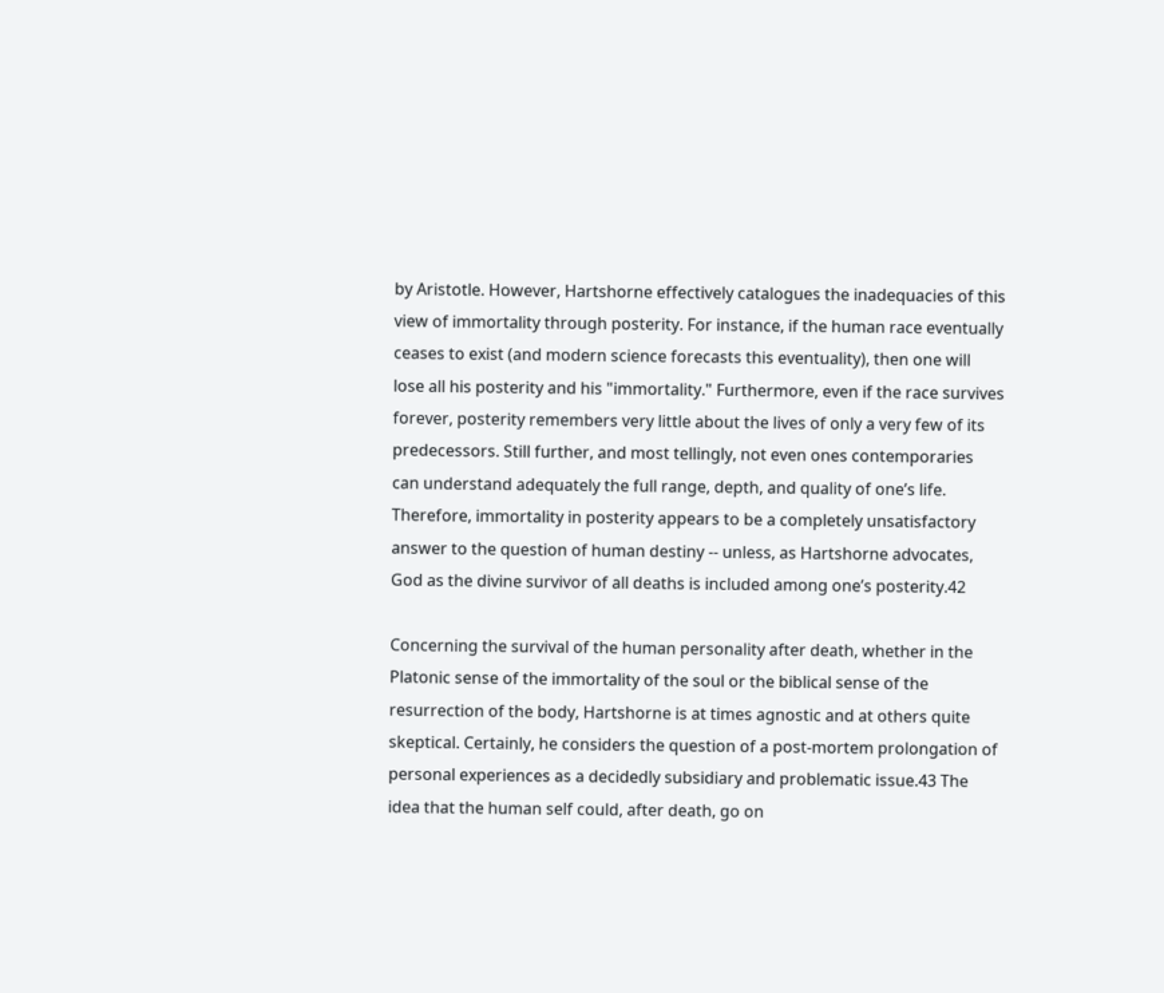by Aristotle. However, Hartshorne effectively catalogues the inadequacies of this view of immortality through posterity. For instance, if the human race eventually ceases to exist (and modern science forecasts this eventuality), then one will lose all his posterity and his "immortality." Furthermore, even if the race survives forever, posterity remembers very little about the lives of only a very few of its predecessors. Still further, and most tellingly, not even ones contemporaries can understand adequately the full range, depth, and quality of one’s life. Therefore, immortality in posterity appears to be a completely unsatisfactory answer to the question of human destiny -- unless, as Hartshorne advocates, God as the divine survivor of all deaths is included among one’s posterity.42

Concerning the survival of the human personality after death, whether in the Platonic sense of the immortality of the soul or the biblical sense of the resurrection of the body, Hartshorne is at times agnostic and at others quite skeptical. Certainly, he considers the question of a post-mortem prolongation of personal experiences as a decidedly subsidiary and problematic issue.43 The idea that the human self could, after death, go on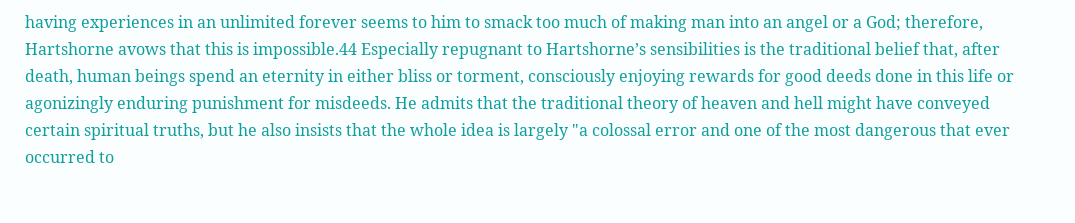having experiences in an unlimited forever seems to him to smack too much of making man into an angel or a God; therefore, Hartshorne avows that this is impossible.44 Especially repugnant to Hartshorne’s sensibilities is the traditional belief that, after death, human beings spend an eternity in either bliss or torment, consciously enjoying rewards for good deeds done in this life or agonizingly enduring punishment for misdeeds. He admits that the traditional theory of heaven and hell might have conveyed certain spiritual truths, but he also insists that the whole idea is largely "a colossal error and one of the most dangerous that ever occurred to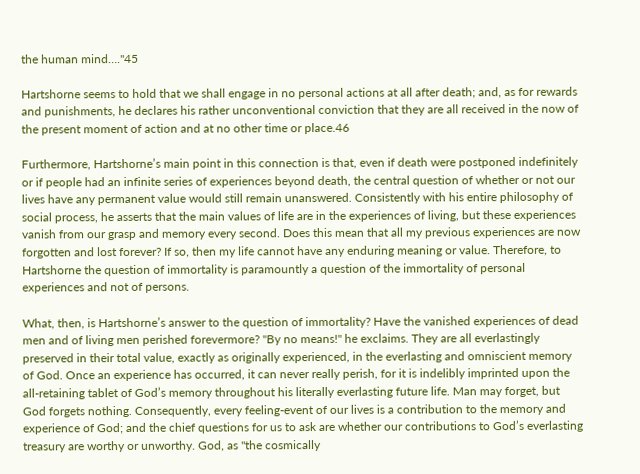the human mind…."45

Hartshorne seems to hold that we shall engage in no personal actions at all after death; and, as for rewards and punishments, he declares his rather unconventional conviction that they are all received in the now of the present moment of action and at no other time or place.46

Furthermore, Hartshorne’s main point in this connection is that, even if death were postponed indefinitely or if people had an infinite series of experiences beyond death, the central question of whether or not our lives have any permanent value would still remain unanswered. Consistently with his entire philosophy of social process, he asserts that the main values of life are in the experiences of living, but these experiences vanish from our grasp and memory every second. Does this mean that all my previous experiences are now forgotten and lost forever? If so, then my life cannot have any enduring meaning or value. Therefore, to Hartshorne the question of immortality is paramountly a question of the immortality of personal experiences and not of persons.

What, then, is Hartshorne’s answer to the question of immortality? Have the vanished experiences of dead men and of living men perished forevermore? "By no means!" he exclaims. They are all everlastingly preserved in their total value, exactly as originally experienced, in the everlasting and omniscient memory of God. Once an experience has occurred, it can never really perish, for it is indelibly imprinted upon the all-retaining tablet of God’s memory throughout his literally everlasting future life. Man may forget, but God forgets nothing. Consequently, every feeling-event of our lives is a contribution to the memory and experience of God; and the chief questions for us to ask are whether our contributions to God’s everlasting treasury are worthy or unworthy. God, as "the cosmically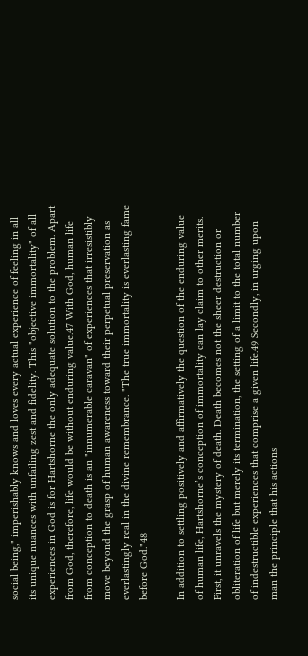social being," imperishably knows and loves every actual experience of feeling in all its unique nuances with unfailing zest and fidelity. This "objective immortality" of all experiences in God is for Hartshorne the only adequate solution to the problem. Apart from God, therefore, life would be without enduring value.47 With God, human life from conception to death is an "innumerable caravan" of experiences that irresistibly move beyond the grasp of human awareness toward their perpetual preservation as everlastingly real in the divine remembrance. "The true immortality is everlasting fame before God."48

In addition to settling positively and affirmatively the question of the enduring value of human life, Hartshorne’s conception of immortality can lay claim to other merits. First, it unravels the mystery of death. Death becomes not the sheer destruction or obliteration of life but merely its termination, the setting of a limit to the total number of indestructible experiences that comprise a given life.49 Secondly, in urging upon man the principle that his actions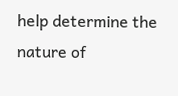help determine the nature of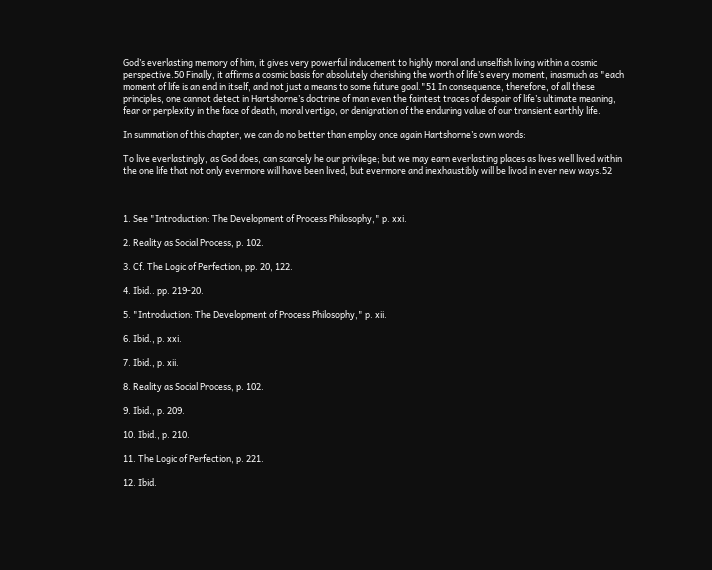God’s everlasting memory of him, it gives very powerful inducement to highly moral and unselfish living within a cosmic perspective.50 Finally, it affirms a cosmic basis for absolutely cherishing the worth of life’s every moment, inasmuch as "each moment of life is an end in itself, and not just a means to some future goal."51 In consequence, therefore, of all these principles, one cannot detect in Hartshorne’s doctrine of man even the faintest traces of despair of life’s ultimate meaning, fear or perplexity in the face of death, moral vertigo, or denigration of the enduring value of our transient earthly life.

In summation of this chapter, we can do no better than employ once again Hartshorne’s own words:

To live everlastingly, as God does, can scarcely he our privilege; but we may earn everlasting places as lives well lived within the one life that not only evermore will have been lived, but evermore and inexhaustibly will be livod in ever new ways.52



1. See "Introduction: The Development of Process Philosophy," p. xxi.

2. Reality as Social Process, p. 102.

3. Cf. The Logic of Perfection, pp. 20, 122.

4. Ibid.. pp. 219-20.

5. "Introduction: The Development of Process Philosophy," p. xii.

6. Ibid., p. xxi.

7. Ibid., p. xii.

8. Reality as Social Process, p. 102.

9. Ibid., p. 209.

10. Ibid., p. 210.

11. The Logic of Perfection, p. 221.

12. Ibid.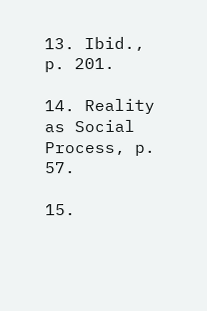13. Ibid., p. 201.

14. Reality as Social Process, p. 57.

15.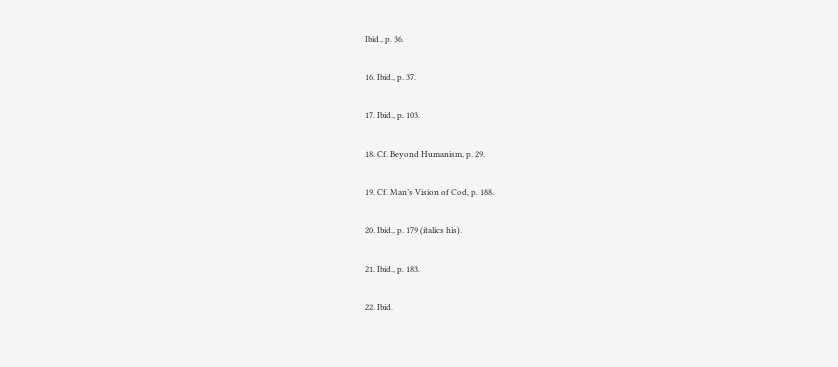Ibid., p. 36.

16. Ibid., p. 37.

17. Ibid., p. 103.

18. Cf. Beyond Humanism, p. 29.

19. Cf. Man’s Vision of Cod, p. 188.

20. Ibid., p. 179 (italics his).

21. Ibid., p. 183.

22. Ibid.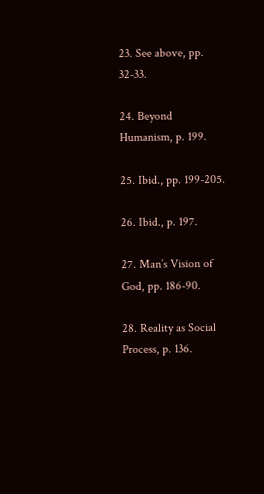23. See above, pp. 32-33.

24. Beyond Humanism, p. 199.

25. Ibid., pp. 199-205.

26. Ibid., p. 197.

27. Man’s Vision of God, pp. 186-90.

28. Reality as Social Process, p. 136.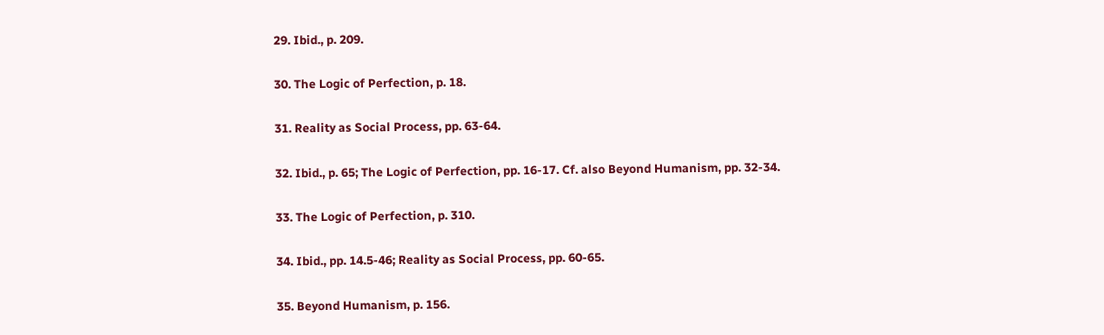29. Ibid., p. 209.

30. The Logic of Perfection, p. 18.

31. Reality as Social Process, pp. 63-64.

32. Ibid., p. 65; The Logic of Perfection, pp. 16-17. Cf. also Beyond Humanism, pp. 32-34.

33. The Logic of Perfection, p. 310.

34. Ibid., pp. 14.5-46; Reality as Social Process, pp. 60-65.

35. Beyond Humanism, p. 156.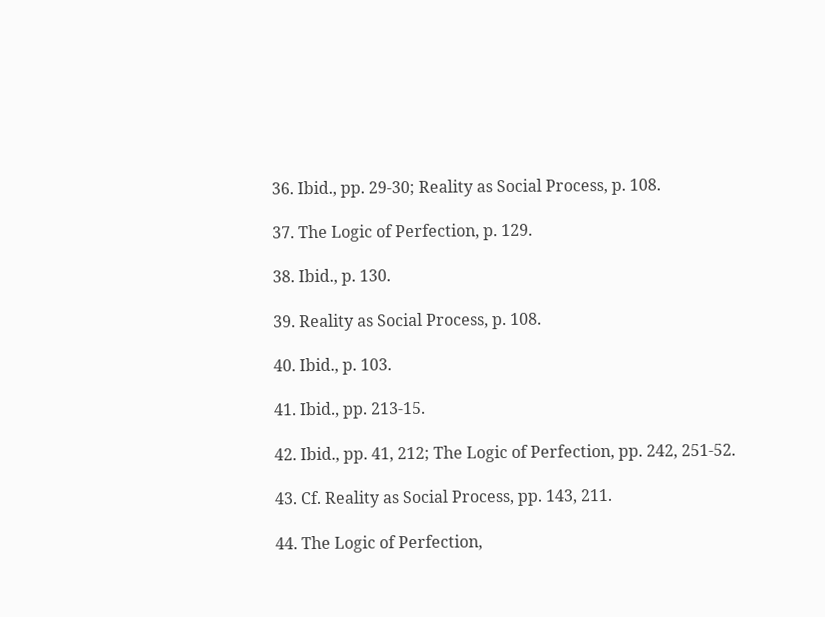36. Ibid., pp. 29-30; Reality as Social Process, p. 108.

37. The Logic of Perfection, p. 129.

38. Ibid., p. 130.

39. Reality as Social Process, p. 108.

40. Ibid., p. 103.

41. Ibid., pp. 213-15.

42. Ibid., pp. 41, 212; The Logic of Perfection, pp. 242, 251-52.

43. Cf. Reality as Social Process, pp. 143, 211.

44. The Logic of Perfection,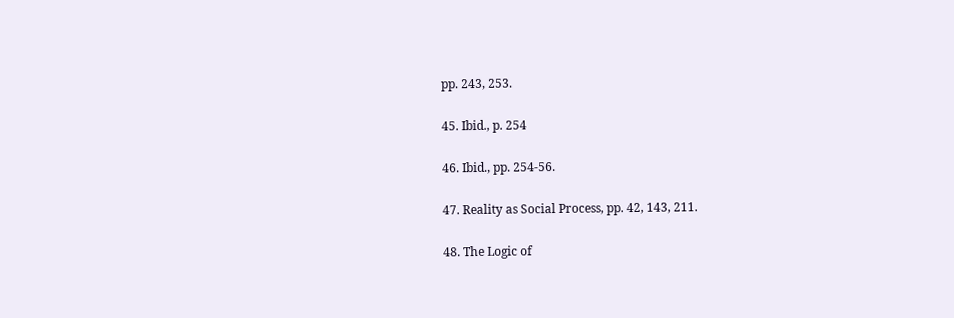pp. 243, 253.

45. Ibid., p. 254

46. Ibid., pp. 254-56.

47. Reality as Social Process, pp. 42, 143, 211.

48. The Logic of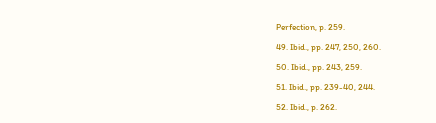Perfection, p. 259.

49. Ibid., pp. 247, 250, 260.

50. Ibid., pp. 243, 259.

51. Ibid., pp. 239-40, 244.

52. Ibid., p. 262.